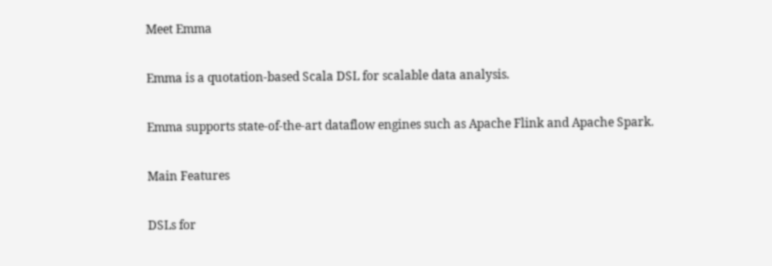Meet Emma

Emma is a quotation-based Scala DSL for scalable data analysis.

Emma supports state-of-the-art dataflow engines such as Apache Flink and Apache Spark.

Main Features

DSLs for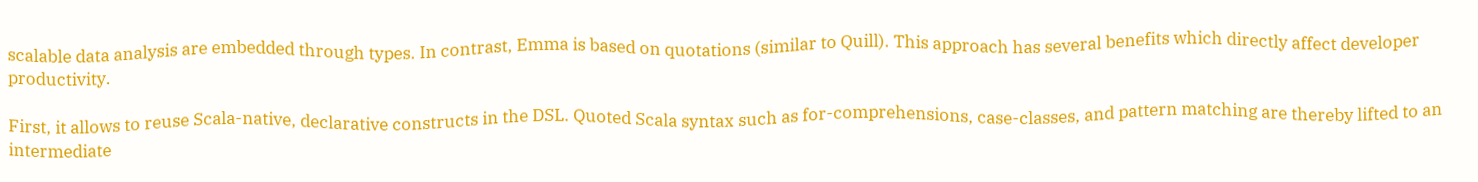scalable data analysis are embedded through types. In contrast, Emma is based on quotations (similar to Quill). This approach has several benefits which directly affect developer productivity.

First, it allows to reuse Scala-native, declarative constructs in the DSL. Quoted Scala syntax such as for-comprehensions, case-classes, and pattern matching are thereby lifted to an intermediate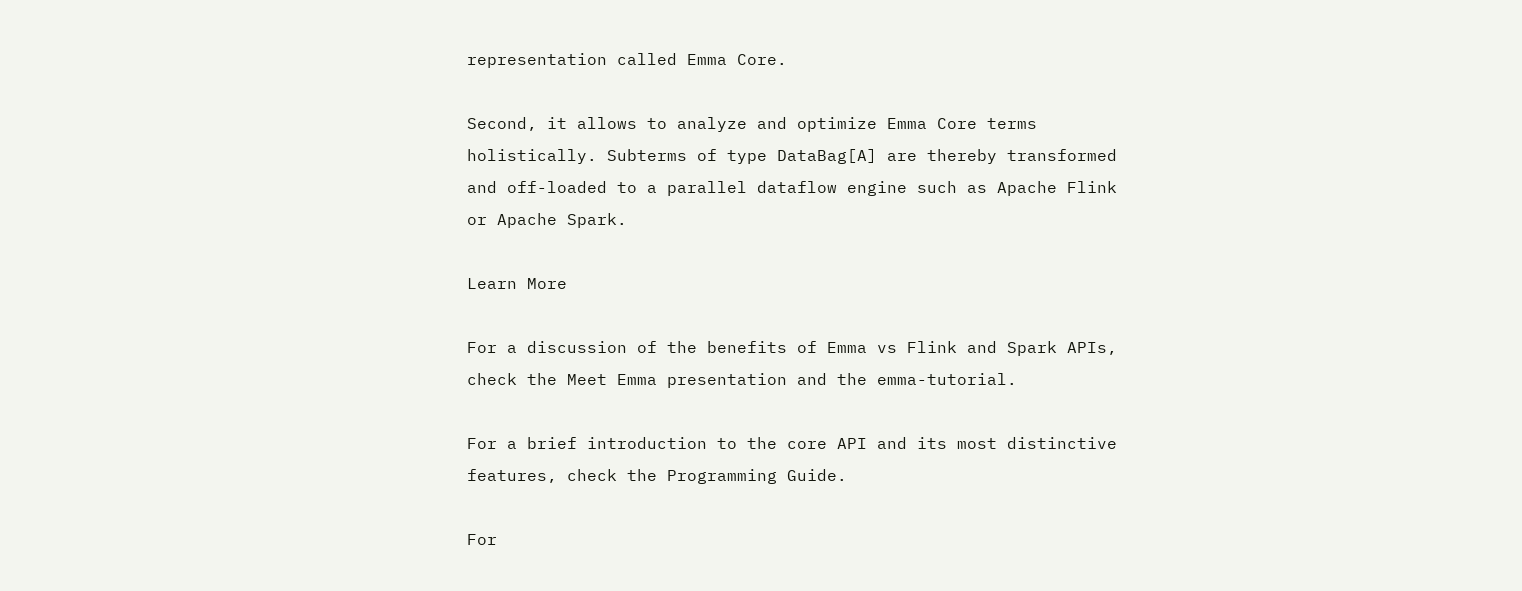representation called Emma Core.

Second, it allows to analyze and optimize Emma Core terms holistically. Subterms of type DataBag[A] are thereby transformed and off-loaded to a parallel dataflow engine such as Apache Flink or Apache Spark.

Learn More

For a discussion of the benefits of Emma vs Flink and Spark APIs, check the Meet Emma presentation and the emma-tutorial.

For a brief introduction to the core API and its most distinctive features, check the Programming Guide.

For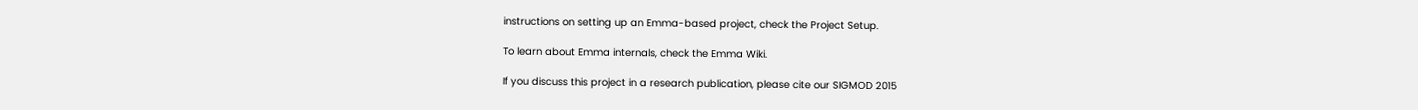instructions on setting up an Emma-based project, check the Project Setup.

To learn about Emma internals, check the Emma Wiki.

If you discuss this project in a research publication, please cite our SIGMOD 2015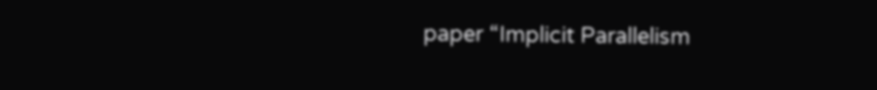paper “Implicit Parallelism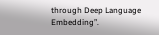through Deep Language Embedding”.